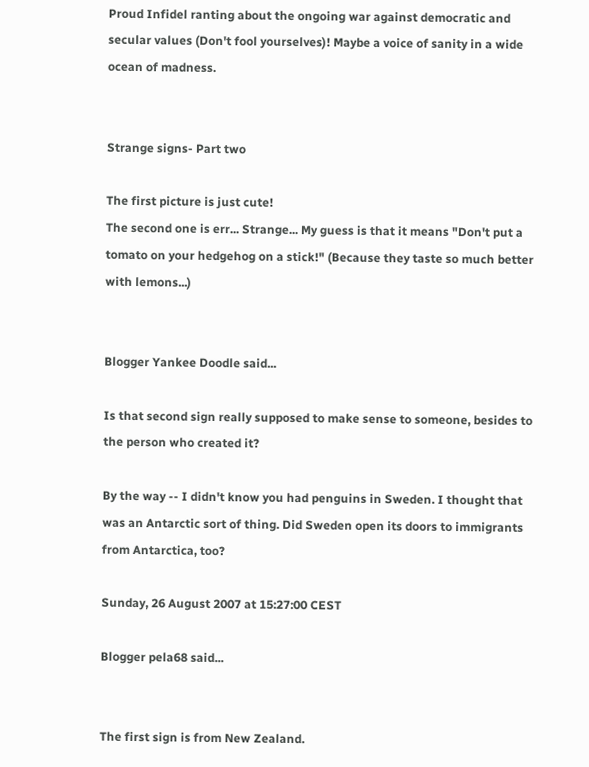Proud Infidel ranting about the ongoing war against democratic and secular values (Don't fool yourselves)! Maybe a voice of sanity in a wide ocean of madness.


Strange signs- Part two

The first picture is just cute!
The second one is err... Strange... My guess is that it means "Don't put a tomato on your hedgehog on a stick!" (Because they taste so much better with lemons...)


Blogger Yankee Doodle said...

Is that second sign really supposed to make sense to someone, besides to the person who created it?

By the way -- I didn't know you had penguins in Sweden. I thought that was an Antarctic sort of thing. Did Sweden open its doors to immigrants from Antarctica, too?

Sunday, 26 August 2007 at 15:27:00 CEST

Blogger pela68 said...


The first sign is from New Zealand.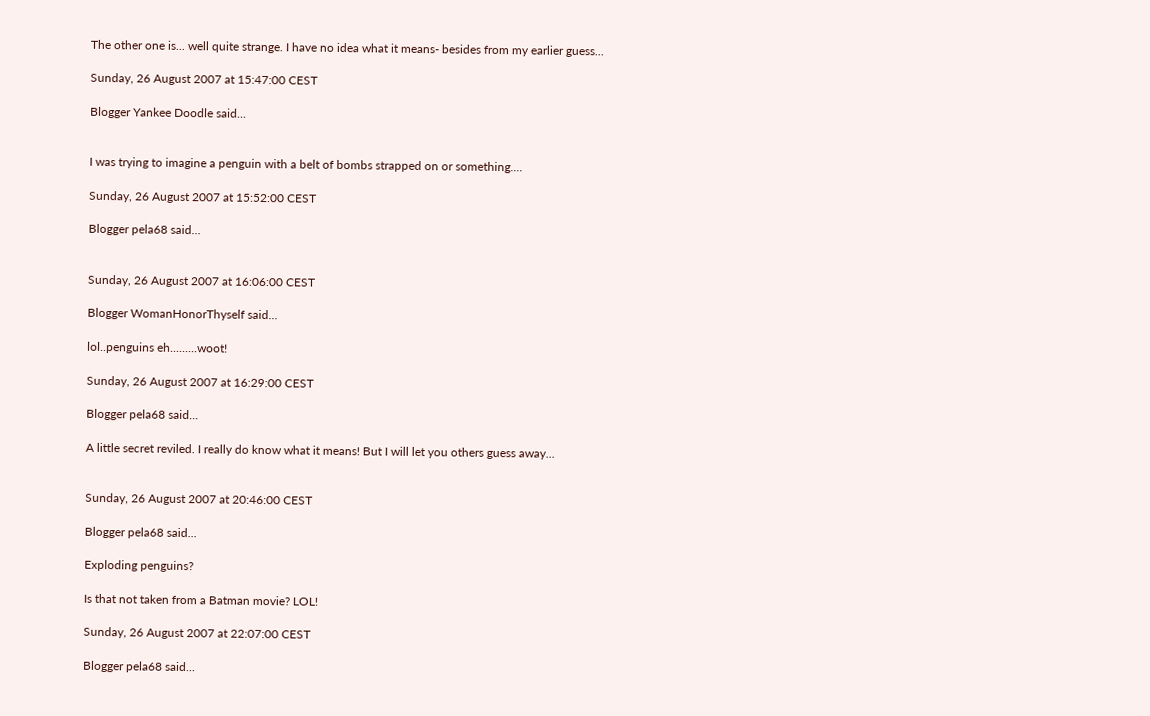The other one is... well quite strange. I have no idea what it means- besides from my earlier guess...

Sunday, 26 August 2007 at 15:47:00 CEST

Blogger Yankee Doodle said...


I was trying to imagine a penguin with a belt of bombs strapped on or something....

Sunday, 26 August 2007 at 15:52:00 CEST

Blogger pela68 said...


Sunday, 26 August 2007 at 16:06:00 CEST

Blogger WomanHonorThyself said...

lol..penguins eh.........woot!

Sunday, 26 August 2007 at 16:29:00 CEST

Blogger pela68 said...

A little secret reviled. I really do know what it means! But I will let you others guess away...


Sunday, 26 August 2007 at 20:46:00 CEST

Blogger pela68 said...

Exploding penguins?

Is that not taken from a Batman movie? LOL!

Sunday, 26 August 2007 at 22:07:00 CEST

Blogger pela68 said...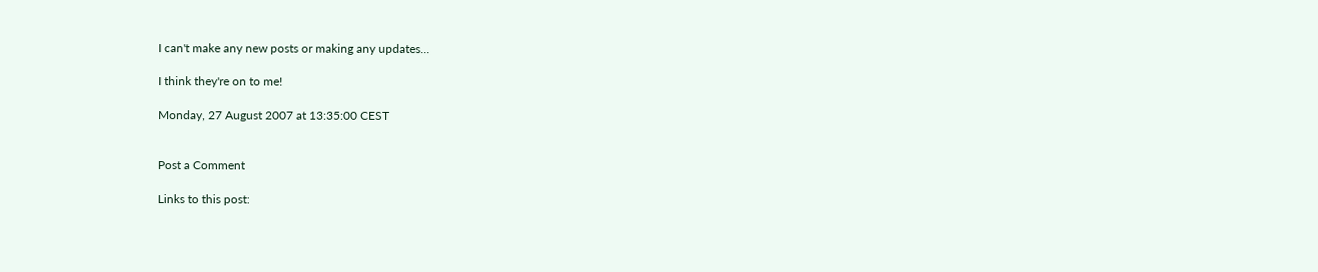I can't make any new posts or making any updates...

I think they're on to me!

Monday, 27 August 2007 at 13:35:00 CEST


Post a Comment

Links to this post: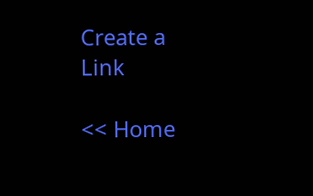Create a Link

<< Home